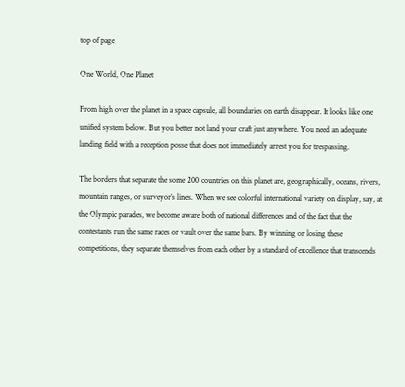top of page

One World, One Planet

From high over the planet in a space capsule, all boundaries on earth disappear. It looks like one unified system below. But you better not land your craft just anywhere. You need an adequate landing field with a reception posse that does not immediately arrest you for trespassing.

The borders that separate the some 200 countries on this planet are, geographically, oceans, rivers, mountain ranges, or surveyor’s lines. When we see colorful international variety on display, say, at the Olympic parades, we become aware both of national differences and of the fact that the contestants run the same races or vault over the same bars. By winning or losing these competitions, they separate themselves from each other by a standard of excellence that transcends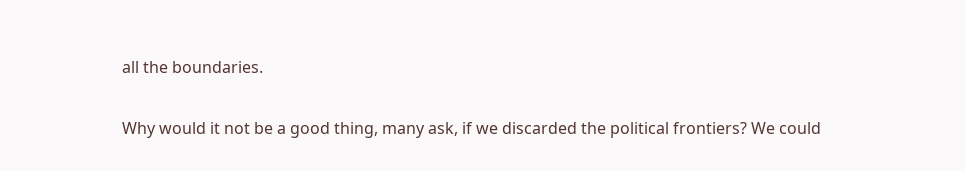all the boundaries.

Why would it not be a good thing, many ask, if we discarded the political frontiers? We could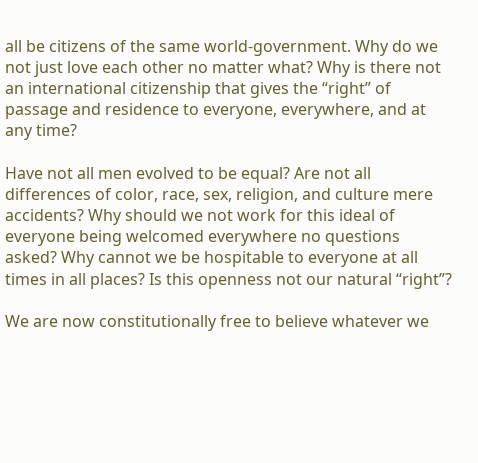all be citizens of the same world-government. Why do we not just love each other no matter what? Why is there not an international citizenship that gives the “right” of passage and residence to everyone, everywhere, and at any time?

Have not all men evolved to be equal? Are not all differences of color, race, sex, religion, and culture mere accidents? Why should we not work for this ideal of everyone being welcomed everywhere no questions asked? Why cannot we be hospitable to everyone at all times in all places? Is this openness not our natural “right”?

We are now constitutionally free to believe whatever we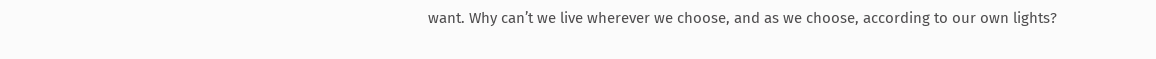want. Why can’t we live wherever we choose, and as we choose, according to our own lights?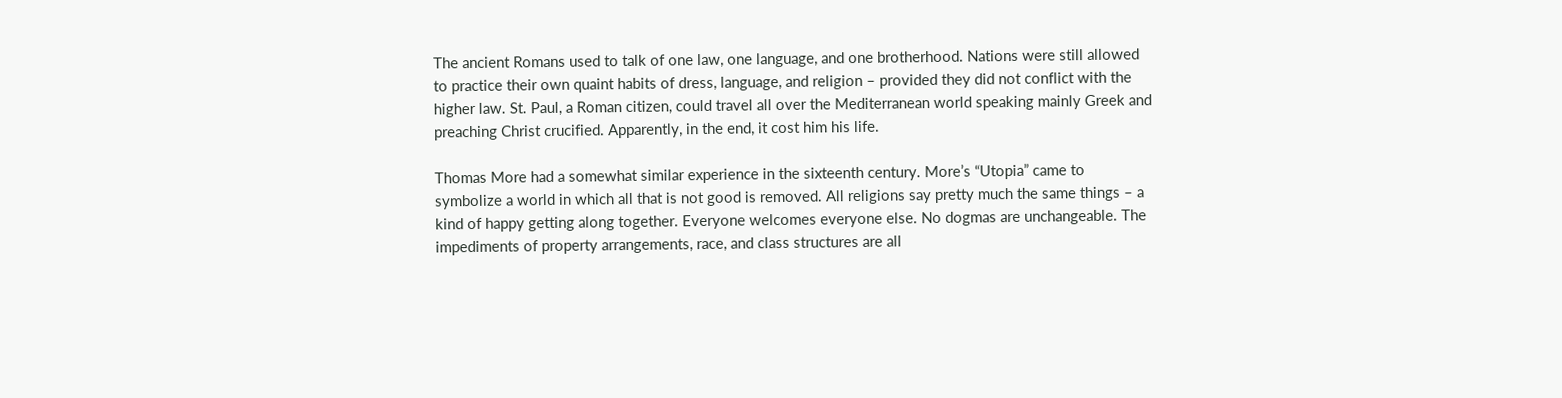The ancient Romans used to talk of one law, one language, and one brotherhood. Nations were still allowed to practice their own quaint habits of dress, language, and religion – provided they did not conflict with the higher law. St. Paul, a Roman citizen, could travel all over the Mediterranean world speaking mainly Greek and preaching Christ crucified. Apparently, in the end, it cost him his life.

Thomas More had a somewhat similar experience in the sixteenth century. More’s “Utopia” came to symbolize a world in which all that is not good is removed. All religions say pretty much the same things – a kind of happy getting along together. Everyone welcomes everyone else. No dogmas are unchangeable. The impediments of property arrangements, race, and class structures are all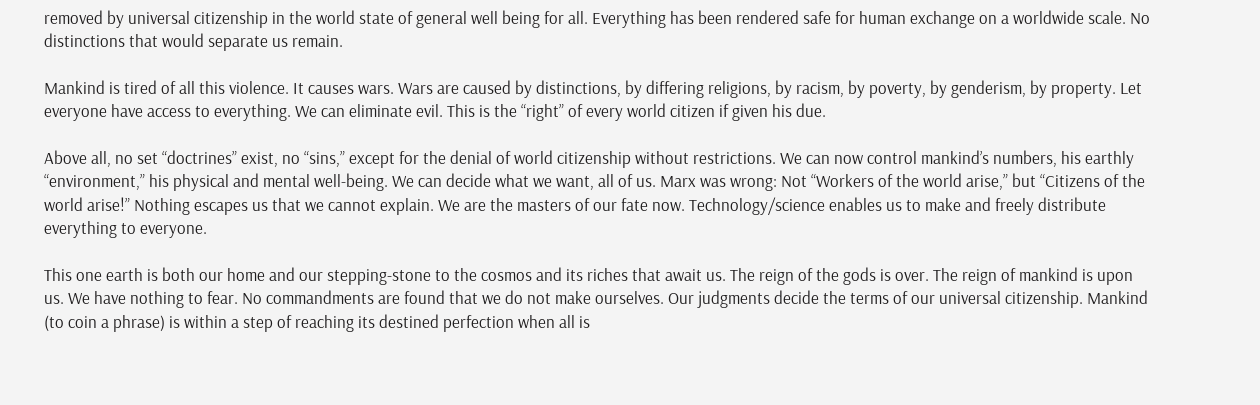removed by universal citizenship in the world state of general well being for all. Everything has been rendered safe for human exchange on a worldwide scale. No distinctions that would separate us remain.

Mankind is tired of all this violence. It causes wars. Wars are caused by distinctions, by differing religions, by racism, by poverty, by genderism, by property. Let everyone have access to everything. We can eliminate evil. This is the “right” of every world citizen if given his due.

Above all, no set “doctrines” exist, no “sins,” except for the denial of world citizenship without restrictions. We can now control mankind’s numbers, his earthly “environment,” his physical and mental well-being. We can decide what we want, all of us. Marx was wrong: Not “Workers of the world arise,” but “Citizens of the world arise!” Nothing escapes us that we cannot explain. We are the masters of our fate now. Technology/science enables us to make and freely distribute everything to everyone.

This one earth is both our home and our stepping-stone to the cosmos and its riches that await us. The reign of the gods is over. The reign of mankind is upon us. We have nothing to fear. No commandments are found that we do not make ourselves. Our judgments decide the terms of our universal citizenship. Mankind (to coin a phrase) is within a step of reaching its destined perfection when all is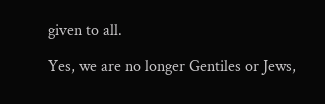given to all.

Yes, we are no longer Gentiles or Jews,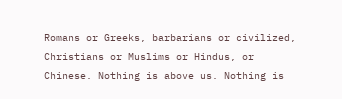Romans or Greeks, barbarians or civilized, Christians or Muslims or Hindus, or Chinese. Nothing is above us. Nothing is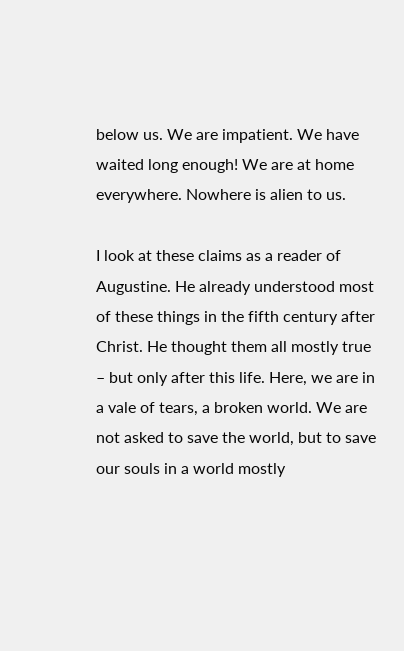below us. We are impatient. We have waited long enough! We are at home everywhere. Nowhere is alien to us.

I look at these claims as a reader of Augustine. He already understood most of these things in the fifth century after Christ. He thought them all mostly true – but only after this life. Here, we are in a vale of tears, a broken world. We are not asked to save the world, but to save our souls in a world mostly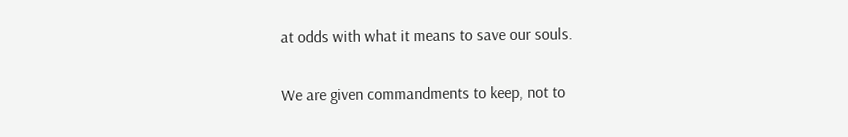at odds with what it means to save our souls.

We are given commandments to keep, not to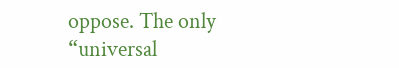oppose. The only “universal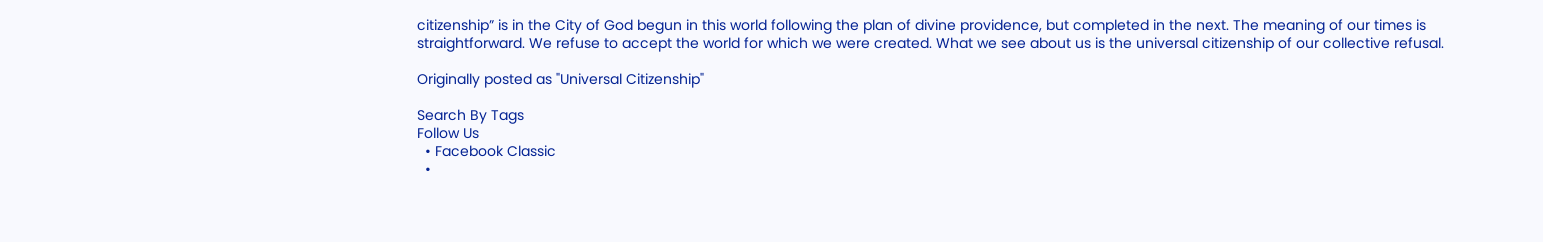citizenship” is in the City of God begun in this world following the plan of divine providence, but completed in the next. The meaning of our times is straightforward. We refuse to accept the world for which we were created. What we see about us is the universal citizenship of our collective refusal.

Originally posted as "Universal Citizenship"

Search By Tags
Follow Us
  • Facebook Classic
  •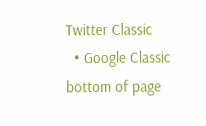Twitter Classic
  • Google Classic
bottom of page